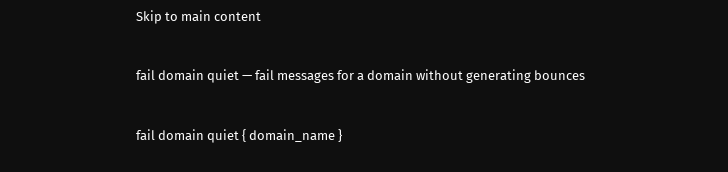Skip to main content


fail domain quiet — fail messages for a domain without generating bounces


fail domain quiet { domain_name }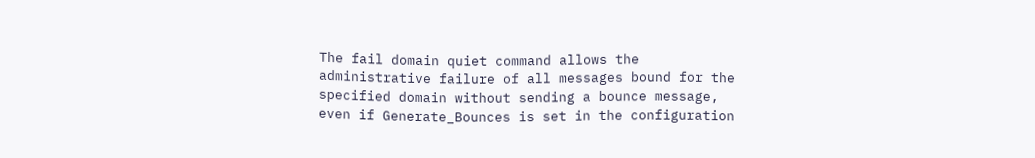The fail domain quiet command allows the administrative failure of all messages bound for the specified domain without sending a bounce message, even if Generate_Bounces is set in the configuration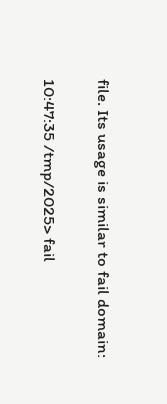file. Its usage is similar to fail domain:

10:47:35 /tmp/2025> fail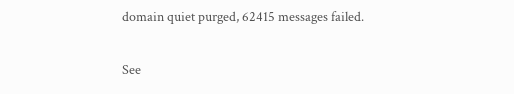domain quiet purged, 62415 messages failed.

See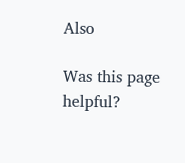Also

Was this page helpful?